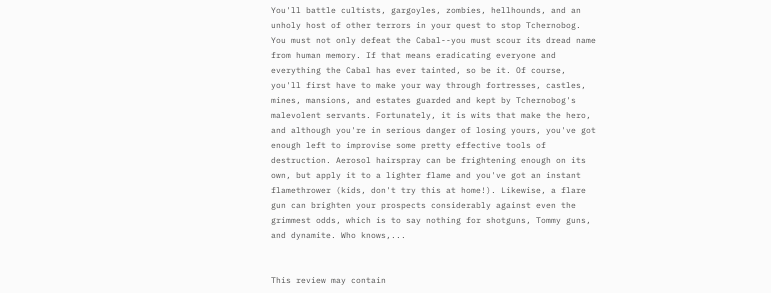You'll battle cultists, gargoyles, zombies, hellhounds, and an unholy host of other terrors in your quest to stop Tchernobog. You must not only defeat the Cabal--you must scour its dread name from human memory. If that means eradicating everyone and everything the Cabal has ever tainted, so be it. Of course, you'll first have to make your way through fortresses, castles, mines, mansions, and estates guarded and kept by Tchernobog's malevolent servants. Fortunately, it is wits that make the hero, and although you're in serious danger of losing yours, you've got enough left to improvise some pretty effective tools of destruction. Aerosol hairspray can be frightening enough on its own, but apply it to a lighter flame and you've got an instant flamethrower (kids, don't try this at home!). Likewise, a flare gun can brighten your prospects considerably against even the grimmest odds, which is to say nothing for shotguns, Tommy guns, and dynamite. Who knows,...


This review may contain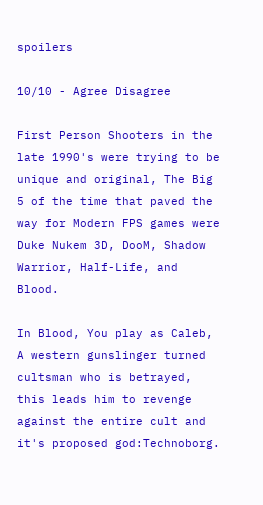spoilers

10/10 - Agree Disagree

First Person Shooters in the late 1990's were trying to be unique and original, The Big 5 of the time that paved the way for Modern FPS games were
Duke Nukem 3D, DooM, Shadow Warrior, Half-Life, and Blood.

In Blood, You play as Caleb, A western gunslinger turned cultsman who is betrayed, this leads him to revenge against the entire cult and it's proposed god:Technoborg.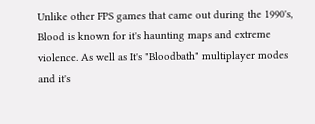Unlike other FPS games that came out during the 1990's, Blood is known for it's haunting maps and extreme violence. As well as It's "Bloodbath" multiplayer modes and it's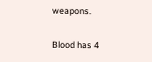weapons.

Blood has 4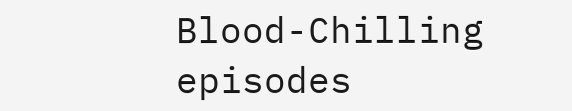Blood-Chilling episodes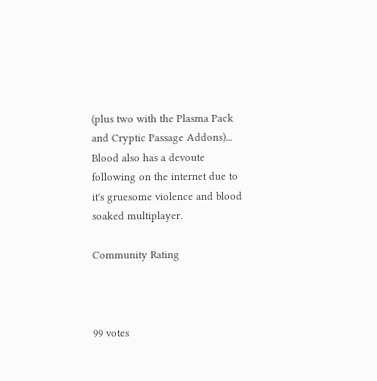(plus two with the Plasma Pack and Cryptic Passage Addons)... Blood also has a devoute following on the internet due to it's gruesome violence and blood soaked multiplayer.

Community Rating



99 votes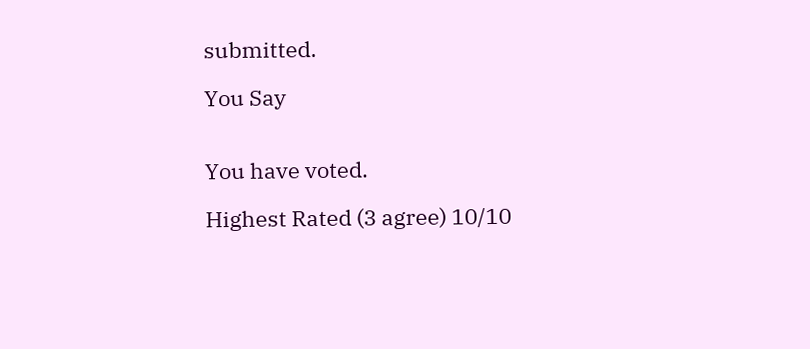submitted.

You Say


You have voted.

Highest Rated (3 agree) 10/10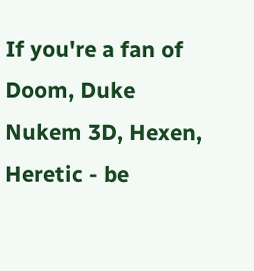If you're a fan of Doom, Duke Nukem 3D, Hexen, Heretic - be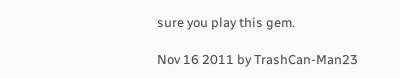sure you play this gem.

Nov 16 2011 by TrashCan-Man23